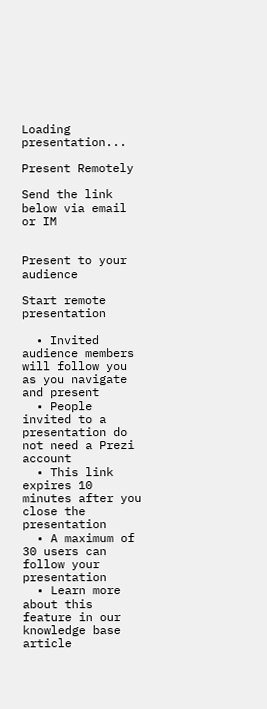Loading presentation...

Present Remotely

Send the link below via email or IM


Present to your audience

Start remote presentation

  • Invited audience members will follow you as you navigate and present
  • People invited to a presentation do not need a Prezi account
  • This link expires 10 minutes after you close the presentation
  • A maximum of 30 users can follow your presentation
  • Learn more about this feature in our knowledge base article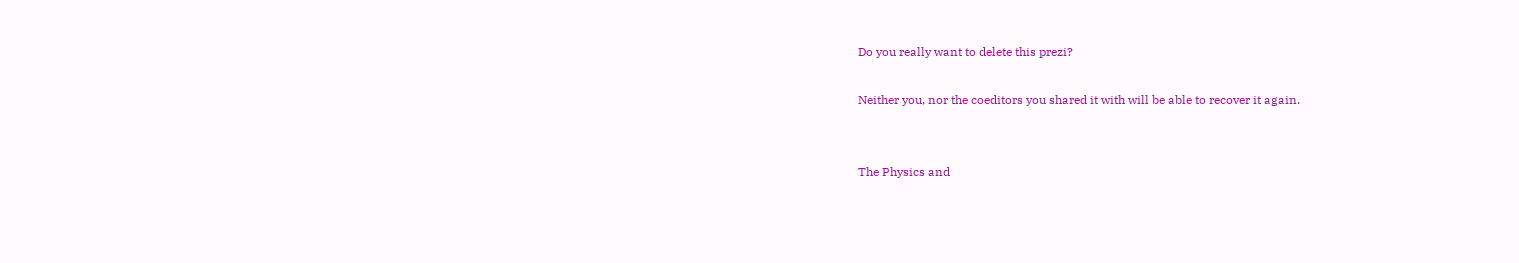Do you really want to delete this prezi?

Neither you, nor the coeditors you shared it with will be able to recover it again.


The Physics and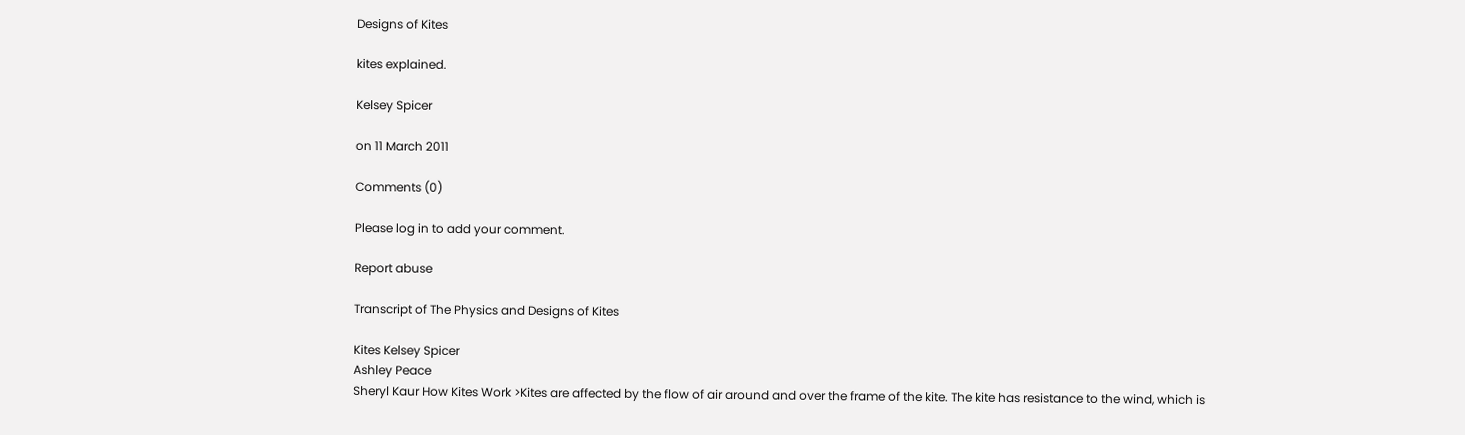Designs of Kites

kites explained.

Kelsey Spicer

on 11 March 2011

Comments (0)

Please log in to add your comment.

Report abuse

Transcript of The Physics and Designs of Kites

Kites Kelsey Spicer
Ashley Peace
Sheryl Kaur How Kites Work >Kites are affected by the flow of air around and over the frame of the kite. The kite has resistance to the wind, which is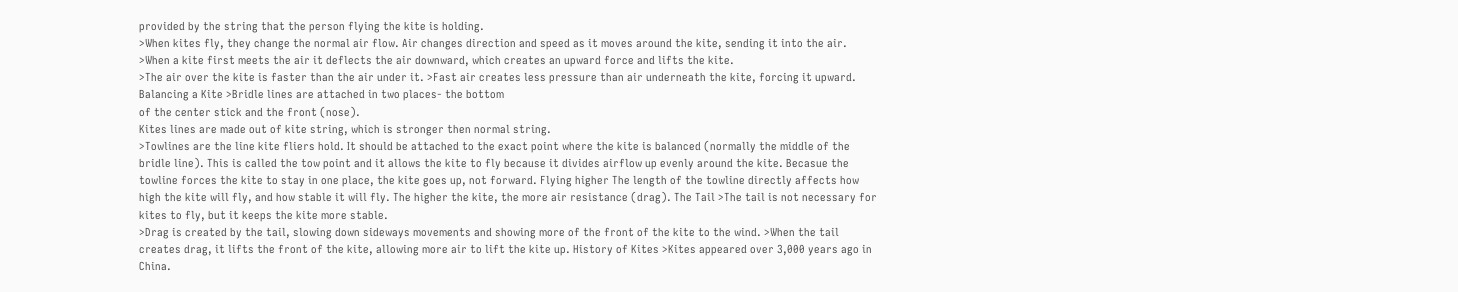provided by the string that the person flying the kite is holding.
>When kites fly, they change the normal air flow. Air changes direction and speed as it moves around the kite, sending it into the air.
>When a kite first meets the air it deflects the air downward, which creates an upward force and lifts the kite.
>The air over the kite is faster than the air under it. >Fast air creates less pressure than air underneath the kite, forcing it upward. Balancing a Kite >Bridle lines are attached in two places- the bottom
of the center stick and the front (nose).
Kites lines are made out of kite string, which is stronger then normal string.
>Towlines are the line kite fliers hold. It should be attached to the exact point where the kite is balanced (normally the middle of the bridle line). This is called the tow point and it allows the kite to fly because it divides airflow up evenly around the kite. Becasue the towline forces the kite to stay in one place, the kite goes up, not forward. Flying higher The length of the towline directly affects how high the kite will fly, and how stable it will fly. The higher the kite, the more air resistance (drag). The Tail >The tail is not necessary for kites to fly, but it keeps the kite more stable.
>Drag is created by the tail, slowing down sideways movements and showing more of the front of the kite to the wind. >When the tail creates drag, it lifts the front of the kite, allowing more air to lift the kite up. History of Kites >Kites appeared over 3,000 years ago in China.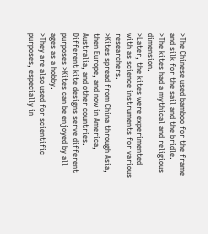>The Chinese used bamboo for the frame and silk for the sail and the bridle.
>The kites had a mythical and religious dimension.
>Later, the kites were experimented with as science instruments for various researchers.
>Kites spread from China through Asia, then Europe, and now in America, Australia, and other countries. Different kite designs serve different purposes >Kites can be enjoyed by all ages as a hobby.
>They are also used for scientific purposes, especially in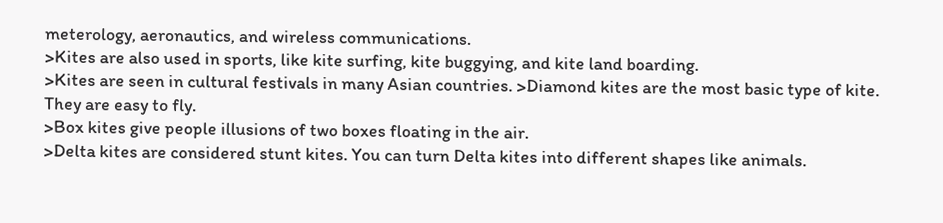meterology, aeronautics, and wireless communications.
>Kites are also used in sports, like kite surfing, kite buggying, and kite land boarding.
>Kites are seen in cultural festivals in many Asian countries. >Diamond kites are the most basic type of kite. They are easy to fly.
>Box kites give people illusions of two boxes floating in the air.
>Delta kites are considered stunt kites. You can turn Delta kites into different shapes like animals.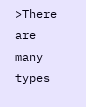>There are many types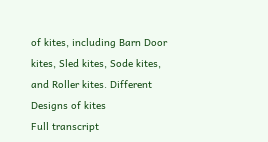of kites, including Barn Door kites, Sled kites, Sode kites, and Roller kites. Different Designs of kites
Full transcript